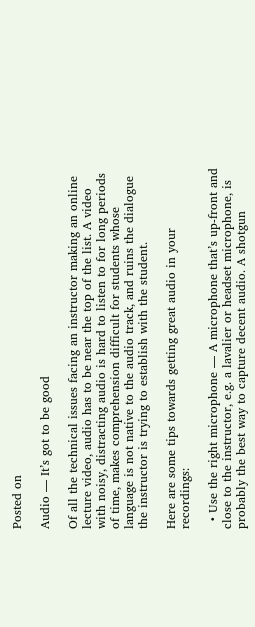Posted on

Audio — It’s got to be good

Of all the technical issues facing an instructor making an online lecture video, audio has to be near the top of the list. A video with noisy, distracting audio is hard to listen to for long periods of time, makes comprehension difficult for students whose language is not native to the audio track, and ruins the dialogue the instructor is trying to establish with the student.

Here are some tips towards getting great audio in your recordings:

  • Use the right microphone — A microphone that’s up-front and close to the instructor, e.g. a lavalier or headset microphone, is probably the best way to capture decent audio. A shotgun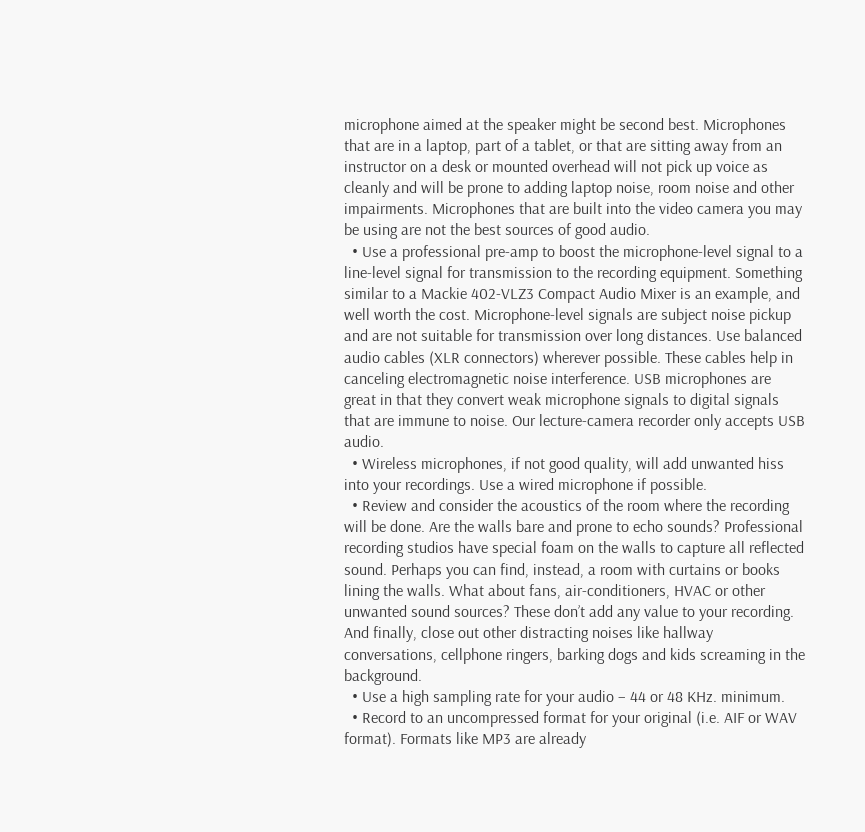microphone aimed at the speaker might be second best. Microphones that are in a laptop, part of a tablet, or that are sitting away from an instructor on a desk or mounted overhead will not pick up voice as cleanly and will be prone to adding laptop noise, room noise and other impairments. Microphones that are built into the video camera you may be using are not the best sources of good audio.
  • Use a professional pre-amp to boost the microphone-level signal to a line-level signal for transmission to the recording equipment. Something similar to a Mackie 402-VLZ3 Compact Audio Mixer is an example, and well worth the cost. Microphone-level signals are subject noise pickup and are not suitable for transmission over long distances. Use balanced audio cables (XLR connectors) wherever possible. These cables help in canceling electromagnetic noise interference. USB microphones are great in that they convert weak microphone signals to digital signals that are immune to noise. Our lecture-camera recorder only accepts USB audio.
  • Wireless microphones, if not good quality, will add unwanted hiss into your recordings. Use a wired microphone if possible.
  • Review and consider the acoustics of the room where the recording will be done. Are the walls bare and prone to echo sounds? Professional recording studios have special foam on the walls to capture all reflected sound. Perhaps you can find, instead, a room with curtains or books lining the walls. What about fans, air-conditioners, HVAC or other unwanted sound sources? These don’t add any value to your recording. And finally, close out other distracting noises like hallway conversations, cellphone ringers, barking dogs and kids screaming in the background.
  • Use a high sampling rate for your audio – 44 or 48 KHz. minimum.
  • Record to an uncompressed format for your original (i.e. AIF or WAV format). Formats like MP3 are already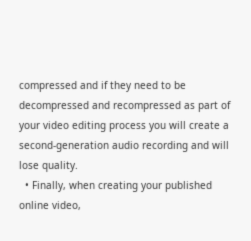compressed and if they need to be decompressed and recompressed as part of your video editing process you will create a second-generation audio recording and will lose quality.
  • Finally, when creating your published online video,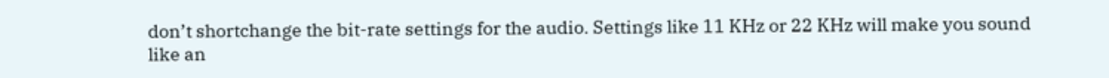don’t shortchange the bit-rate settings for the audio. Settings like 11 KHz or 22 KHz will make you sound like an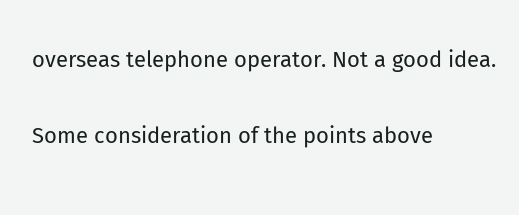overseas telephone operator. Not a good idea.

Some consideration of the points above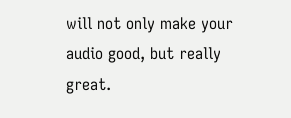will not only make your audio good, but really great.